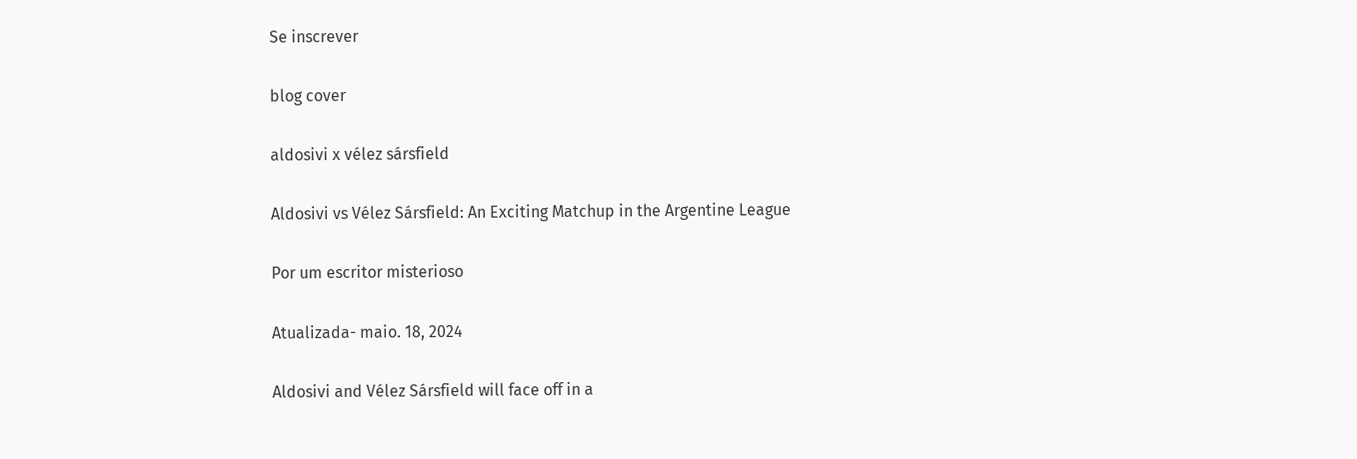Se inscrever

blog cover

aldosivi x vélez sársfield

Aldosivi vs Vélez Sársfield: An Exciting Matchup in the Argentine League

Por um escritor misterioso

Atualizada- maio. 18, 2024

Aldosivi and Vélez Sársfield will face off in a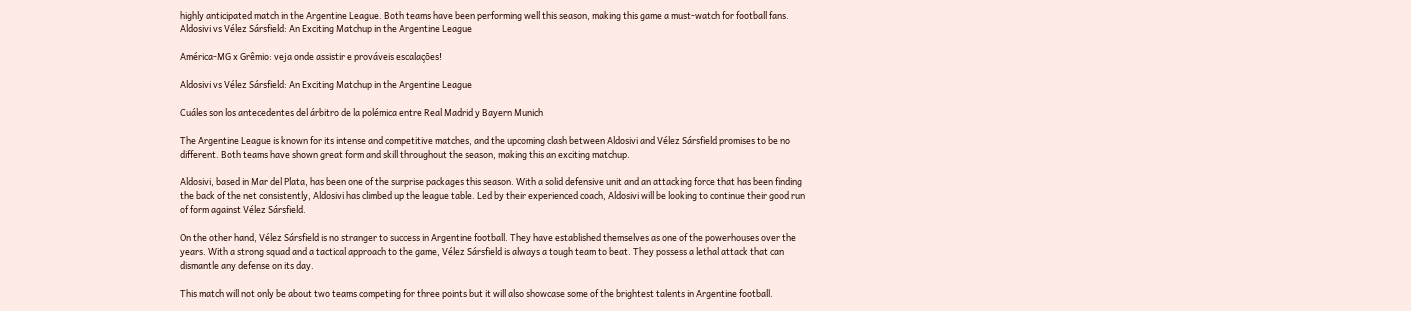highly anticipated match in the Argentine League. Both teams have been performing well this season, making this game a must-watch for football fans.
Aldosivi vs Vélez Sársfield: An Exciting Matchup in the Argentine League

América-MG x Grêmio: veja onde assistir e prováveis escalações!

Aldosivi vs Vélez Sársfield: An Exciting Matchup in the Argentine League

Cuáles son los antecedentes del árbitro de la polémica entre Real Madrid y Bayern Munich

The Argentine League is known for its intense and competitive matches, and the upcoming clash between Aldosivi and Vélez Sársfield promises to be no different. Both teams have shown great form and skill throughout the season, making this an exciting matchup.

Aldosivi, based in Mar del Plata, has been one of the surprise packages this season. With a solid defensive unit and an attacking force that has been finding the back of the net consistently, Aldosivi has climbed up the league table. Led by their experienced coach, Aldosivi will be looking to continue their good run of form against Vélez Sársfield.

On the other hand, Vélez Sársfield is no stranger to success in Argentine football. They have established themselves as one of the powerhouses over the years. With a strong squad and a tactical approach to the game, Vélez Sársfield is always a tough team to beat. They possess a lethal attack that can dismantle any defense on its day.

This match will not only be about two teams competing for three points but it will also showcase some of the brightest talents in Argentine football.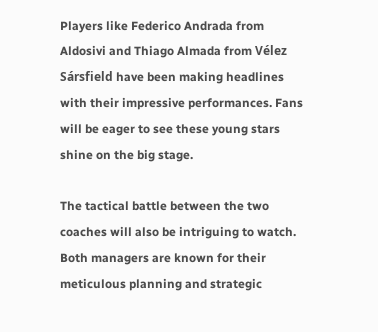Players like Federico Andrada from Aldosivi and Thiago Almada from Vélez Sársfield have been making headlines with their impressive performances. Fans will be eager to see these young stars shine on the big stage.

The tactical battle between the two coaches will also be intriguing to watch. Both managers are known for their meticulous planning and strategic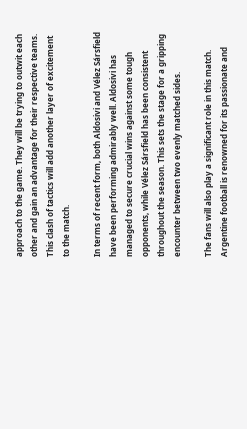approach to the game. They will be trying to outwit each other and gain an advantage for their respective teams. This clash of tactics will add another layer of excitement to the match.

In terms of recent form, both Aldosivi and Vélez Sársfield have been performing admirably well. Aldosivi has managed to secure crucial wins against some tough opponents, while Vélez Sársfield has been consistent throughout the season. This sets the stage for a gripping encounter between two evenly matched sides.

The fans will also play a significant role in this match. Argentine football is renowned for its passionate and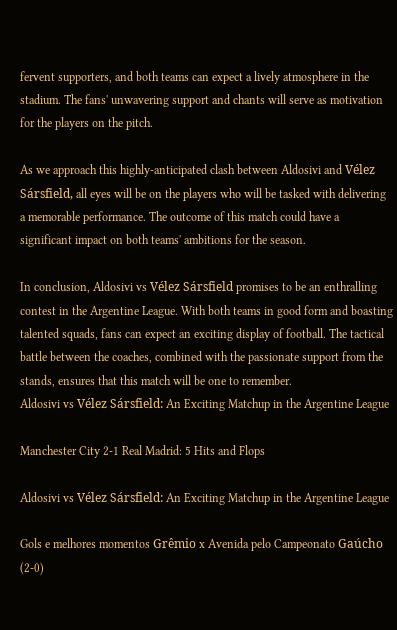fervent supporters, and both teams can expect a lively atmosphere in the stadium. The fans' unwavering support and chants will serve as motivation for the players on the pitch.

As we approach this highly-anticipated clash between Aldosivi and Vélez Sársfield, all eyes will be on the players who will be tasked with delivering a memorable performance. The outcome of this match could have a significant impact on both teams' ambitions for the season.

In conclusion, Aldosivi vs Vélez Sársfield promises to be an enthralling contest in the Argentine League. With both teams in good form and boasting talented squads, fans can expect an exciting display of football. The tactical battle between the coaches, combined with the passionate support from the stands, ensures that this match will be one to remember.
Aldosivi vs Vélez Sársfield: An Exciting Matchup in the Argentine League

Manchester City 2-1 Real Madrid: 5 Hits and Flops

Aldosivi vs Vélez Sársfield: An Exciting Matchup in the Argentine League

Gols e melhores momentos Grêmio x Avenida pelo Campeonato Gaúcho (2-0)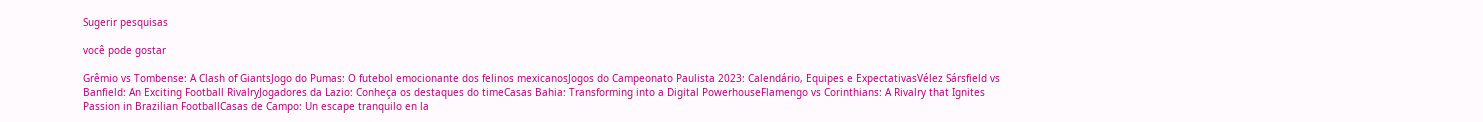Sugerir pesquisas

você pode gostar

Grêmio vs Tombense: A Clash of GiantsJogo do Pumas: O futebol emocionante dos felinos mexicanosJogos do Campeonato Paulista 2023: Calendário, Equipes e ExpectativasVélez Sársfield vs Banfield: An Exciting Football RivalryJogadores da Lazio: Conheça os destaques do timeCasas Bahia: Transforming into a Digital PowerhouseFlamengo vs Corinthians: A Rivalry that Ignites Passion in Brazilian FootballCasas de Campo: Un escape tranquilo en la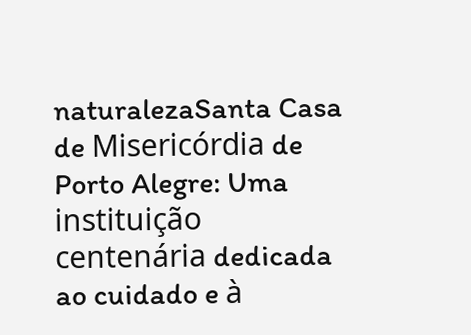naturalezaSanta Casa de Misericórdia de Porto Alegre: Uma instituição centenária dedicada ao cuidado e à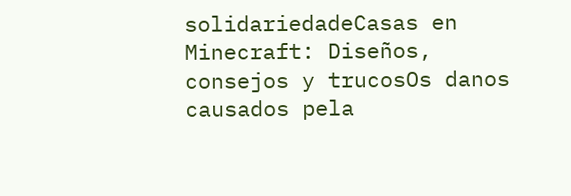solidariedadeCasas en Minecraft: Diseños, consejos y trucosOs danos causados pela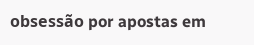obsessão por apostas em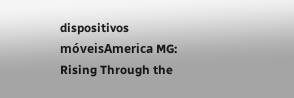dispositivos móveisAmerica MG: Rising Through the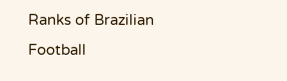Ranks of Brazilian Football